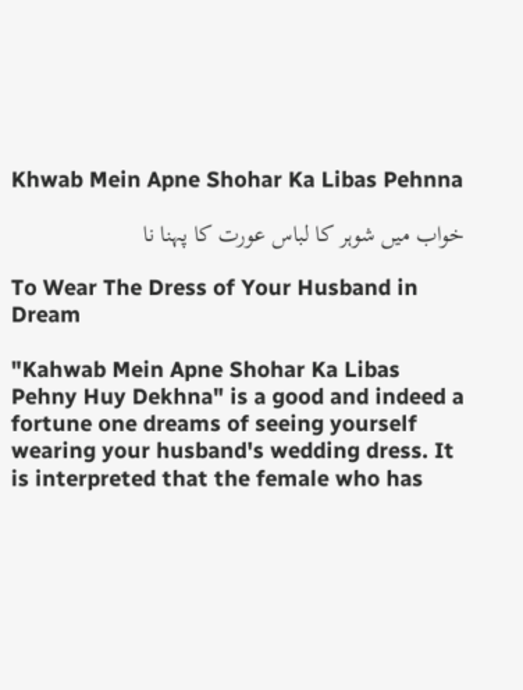Khwab Mein Apne Shohar Ka Libas Pehnna

خواب میں شوہر کا لباس عورت کا پہنا نا

To Wear The Dress of Your Husband in Dream

"Kahwab Mein Apne Shohar Ka Libas Pehny Huy Dekhna" is a good and indeed a fortune one dreams of seeing yourself wearing your husband's wedding dress. It is interpreted that the female who has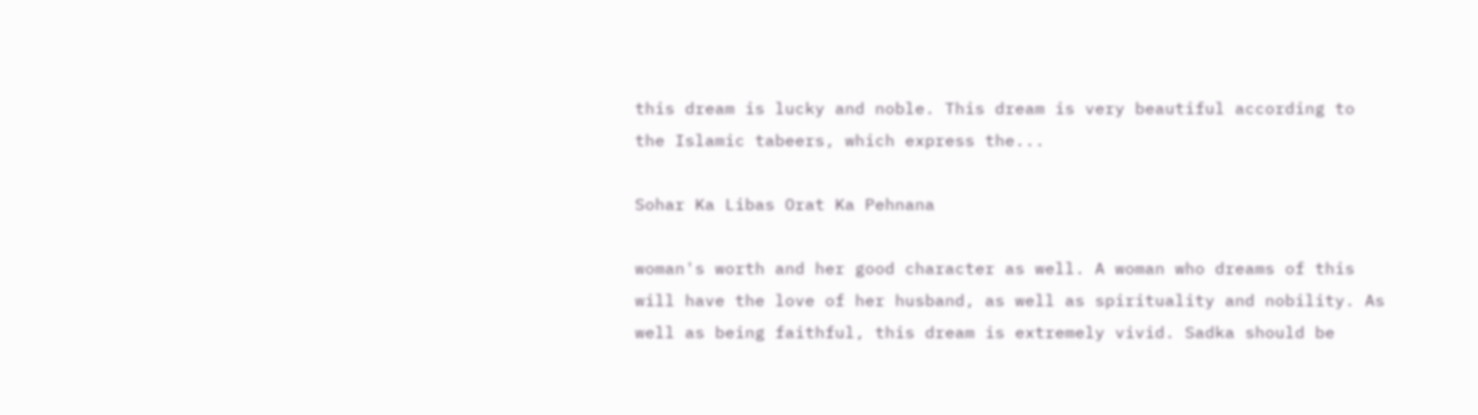this dream is lucky and noble. This dream is very beautiful according to the Islamic tabeers, which express the...

Sohar Ka Libas Orat Ka Pehnana

woman's worth and her good character as well. A woman who dreams of this will have the love of her husband, as well as spirituality and nobility. As well as being faithful, this dream is extremely vivid. Sadka should be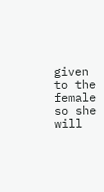given to the female so she will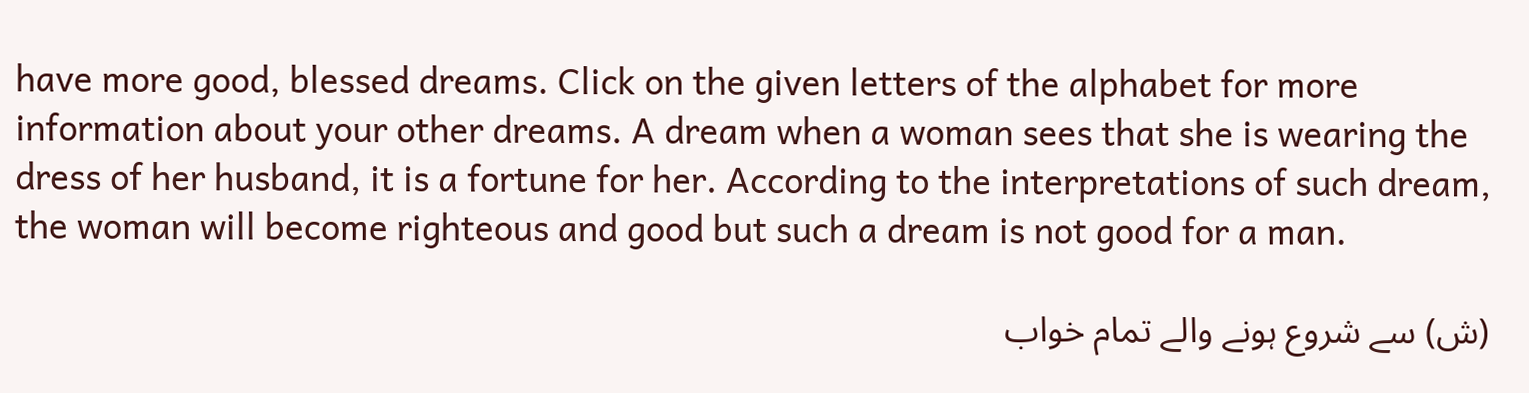have more good, blessed dreams. Click on the given letters of the alphabet for more information about your other dreams. A dream when a woman sees that she is wearing the dress of her husband, it is a fortune for her. According to the interpretations of such dream, the woman will become righteous and good but such a dream is not good for a man.

(ش) سے شروع ہونے والے تمام خواب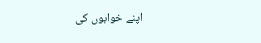اپنے خوابوں کی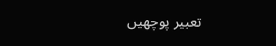تعبیر پوچھیں